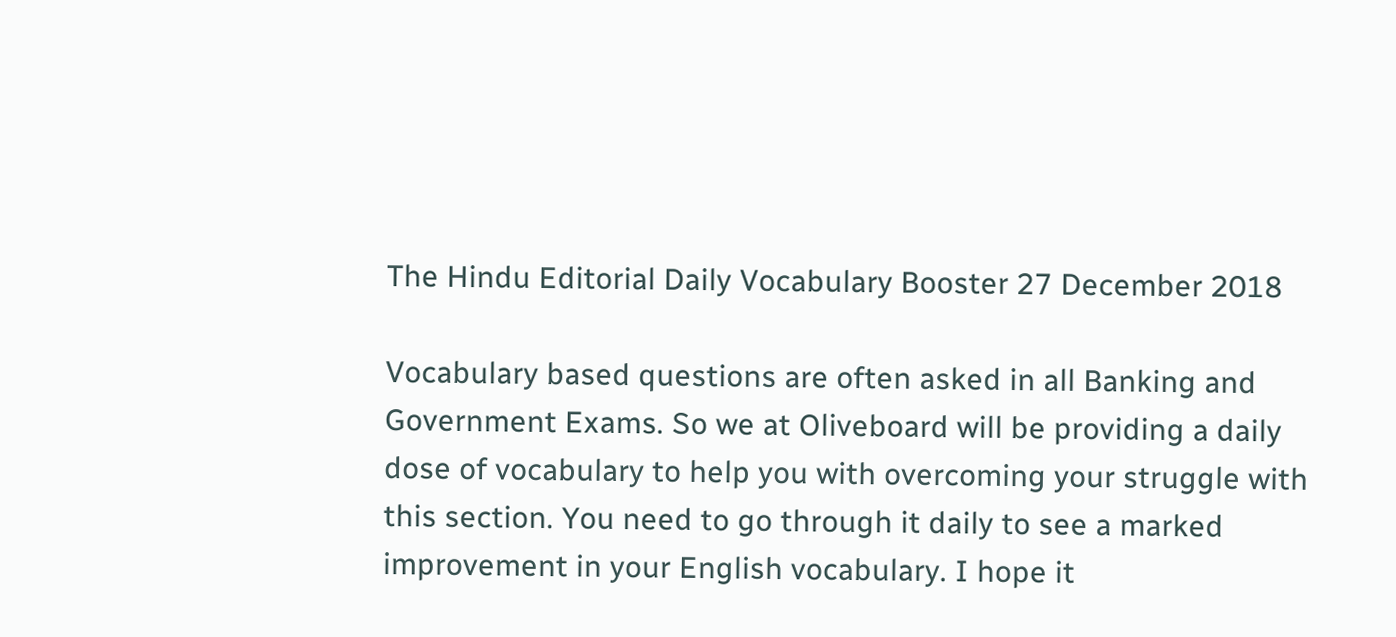The Hindu Editorial Daily Vocabulary Booster 27 December 2018

Vocabulary based questions are often asked in all Banking and Government Exams. So we at Oliveboard will be providing a daily dose of vocabulary to help you with overcoming your struggle with this section. You need to go through it daily to see a marked improvement in your English vocabulary. I hope it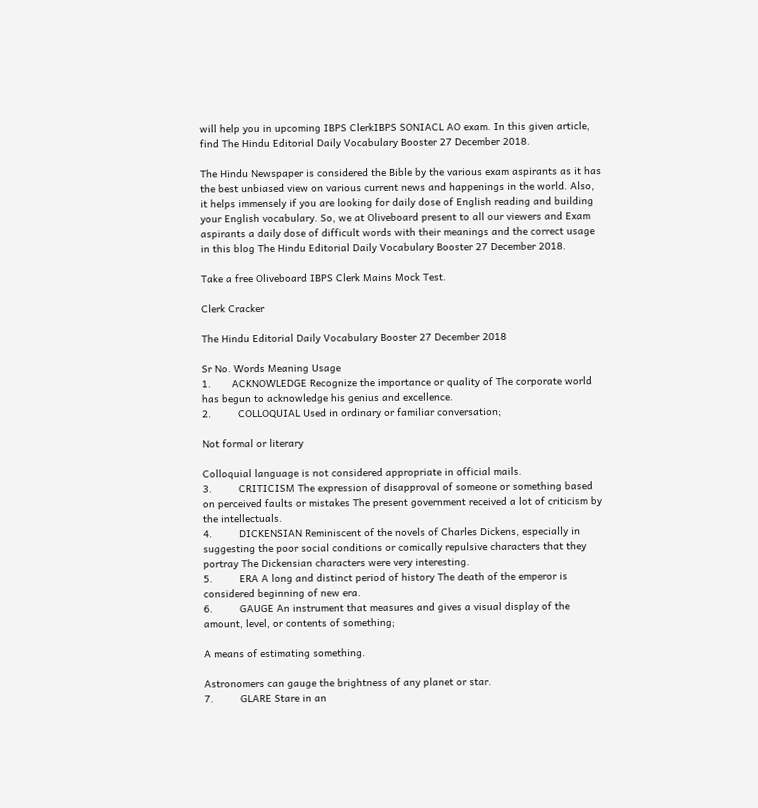will help you in upcoming IBPS ClerkIBPS SONIACL AO exam. In this given article, find The Hindu Editorial Daily Vocabulary Booster 27 December 2018.

The Hindu Newspaper is considered the Bible by the various exam aspirants as it has the best unbiased view on various current news and happenings in the world. Also, it helps immensely if you are looking for daily dose of English reading and building your English vocabulary. So, we at Oliveboard present to all our viewers and Exam aspirants a daily dose of difficult words with their meanings and the correct usage in this blog The Hindu Editorial Daily Vocabulary Booster 27 December 2018.

Take a free Oliveboard IBPS Clerk Mains Mock Test.

Clerk Cracker

The Hindu Editorial Daily Vocabulary Booster 27 December 2018

Sr No. Words Meaning Usage
1.       ACKNOWLEDGE Recognize the importance or quality of The corporate world has begun to acknowledge his genius and excellence.
2.         COLLOQUIAL Used in ordinary or familiar conversation;

Not formal or literary

Colloquial language is not considered appropriate in official mails.
3.         CRITICISM The expression of disapproval of someone or something based on perceived faults or mistakes The present government received a lot of criticism by the intellectuals.
4.         DICKENSIAN Reminiscent of the novels of Charles Dickens, especially in suggesting the poor social conditions or comically repulsive characters that they portray The Dickensian characters were very interesting.
5.         ERA A long and distinct period of history The death of the emperor is considered beginning of new era.
6.         GAUGE An instrument that measures and gives a visual display of the amount, level, or contents of something;

A means of estimating something.

Astronomers can gauge the brightness of any planet or star.
7.         GLARE Stare in an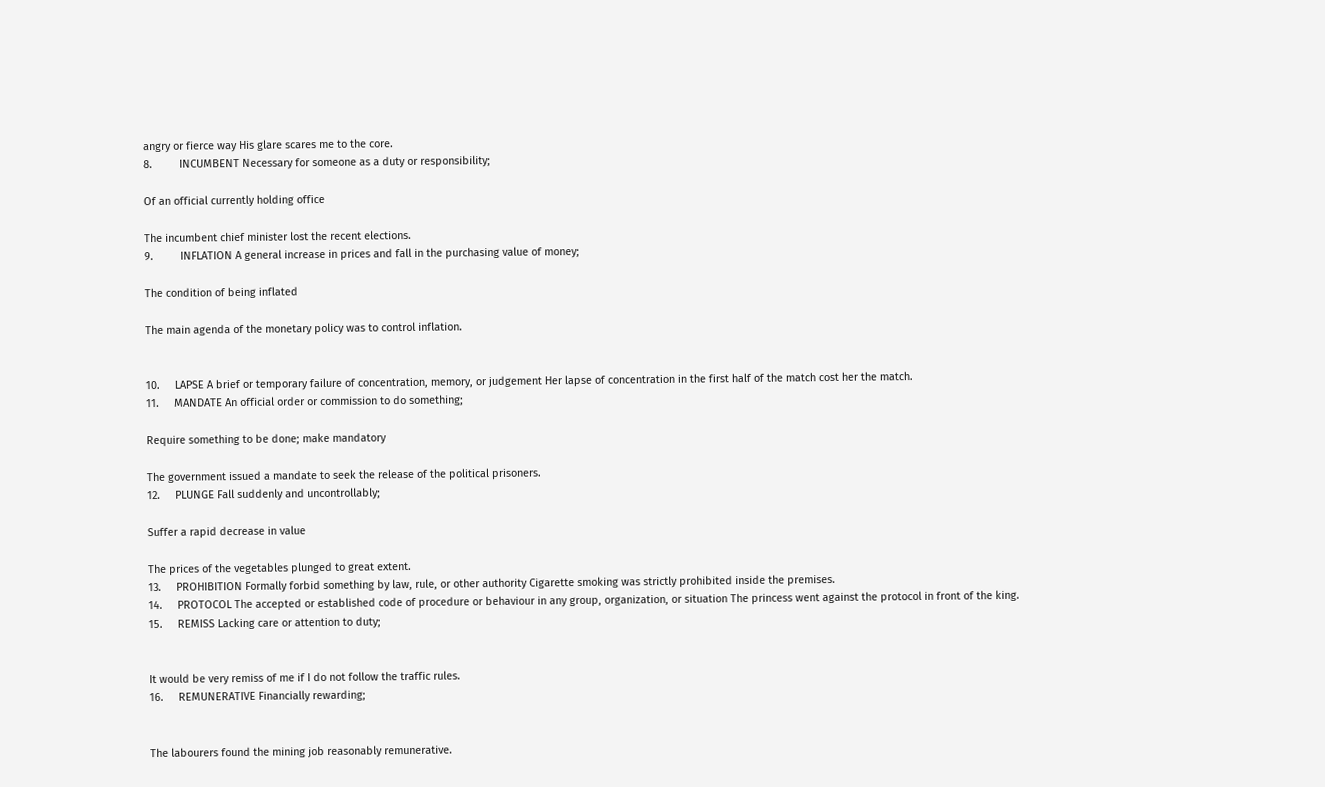angry or fierce way His glare scares me to the core.
8.         INCUMBENT Necessary for someone as a duty or responsibility;

Of an official currently holding office

The incumbent chief minister lost the recent elections.
9.         INFLATION A general increase in prices and fall in the purchasing value of money;

The condition of being inflated

The main agenda of the monetary policy was to control inflation.


10.     LAPSE A brief or temporary failure of concentration, memory, or judgement Her lapse of concentration in the first half of the match cost her the match.
11.     MANDATE An official order or commission to do something;

Require something to be done; make mandatory

The government issued a mandate to seek the release of the political prisoners.
12.     PLUNGE Fall suddenly and uncontrollably;

Suffer a rapid decrease in value

The prices of the vegetables plunged to great extent.
13.     PROHIBITION Formally forbid something by law, rule, or other authority Cigarette smoking was strictly prohibited inside the premises.
14.     PROTOCOL The accepted or established code of procedure or behaviour in any group, organization, or situation The princess went against the protocol in front of the king.
15.     REMISS Lacking care or attention to duty;


It would be very remiss of me if I do not follow the traffic rules.
16.     REMUNERATIVE Financially rewarding;


The labourers found the mining job reasonably remunerative.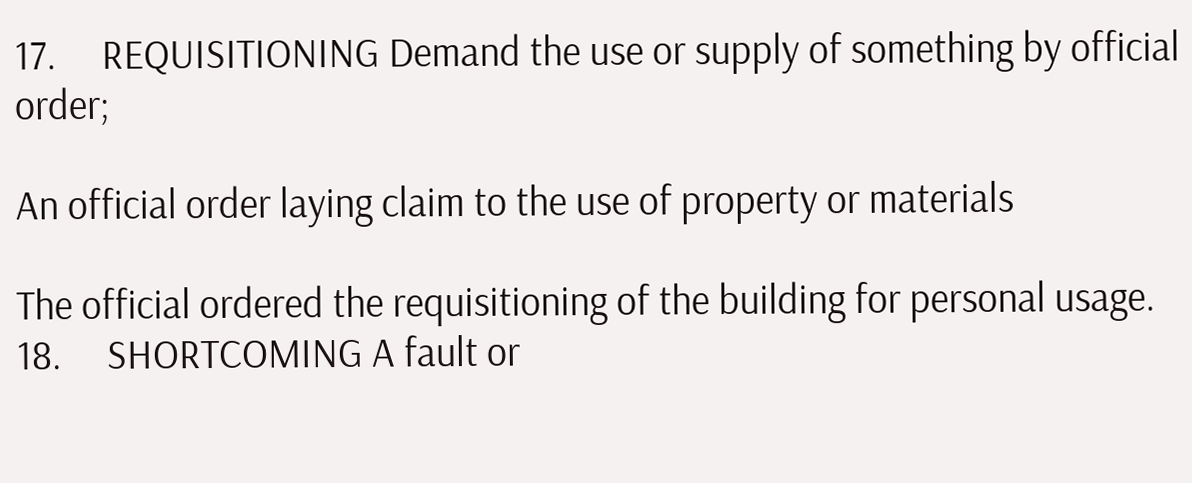17.     REQUISITIONING Demand the use or supply of something by official order;

An official order laying claim to the use of property or materials

The official ordered the requisitioning of the building for personal usage.
18.     SHORTCOMING A fault or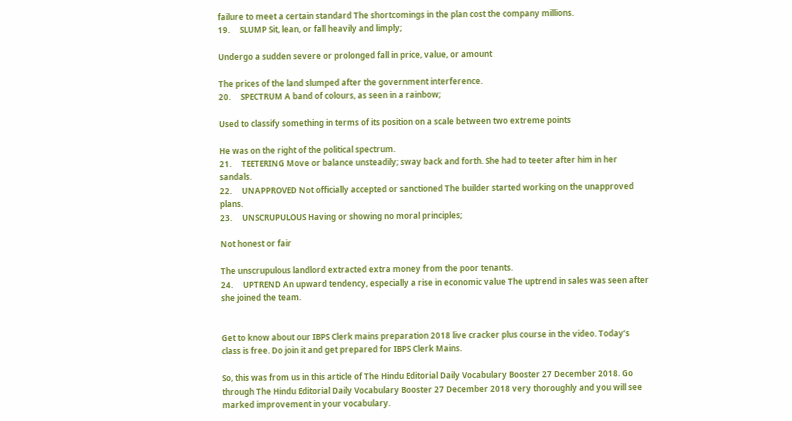failure to meet a certain standard The shortcomings in the plan cost the company millions.
19.     SLUMP Sit, lean, or fall heavily and limply;

Undergo a sudden severe or prolonged fall in price, value, or amount

The prices of the land slumped after the government interference.
20.     SPECTRUM A band of colours, as seen in a rainbow;

Used to classify something in terms of its position on a scale between two extreme points

He was on the right of the political spectrum.
21.     TEETERING Move or balance unsteadily; sway back and forth. She had to teeter after him in her sandals.
22.     UNAPPROVED Not officially accepted or sanctioned The builder started working on the unapproved plans.
23.     UNSCRUPULOUS Having or showing no moral principles;

Not honest or fair

The unscrupulous landlord extracted extra money from the poor tenants.
24.     UPTREND An upward tendency, especially a rise in economic value The uptrend in sales was seen after she joined the team.


Get to know about our IBPS Clerk mains preparation 2018 live cracker plus course in the video. Today’s class is free. Do join it and get prepared for IBPS Clerk Mains.

So, this was from us in this article of The Hindu Editorial Daily Vocabulary Booster 27 December 2018. Go through The Hindu Editorial Daily Vocabulary Booster 27 December 2018 very thoroughly and you will see marked improvement in your vocabulary.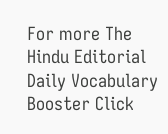For more The Hindu Editorial Daily Vocabulary Booster Click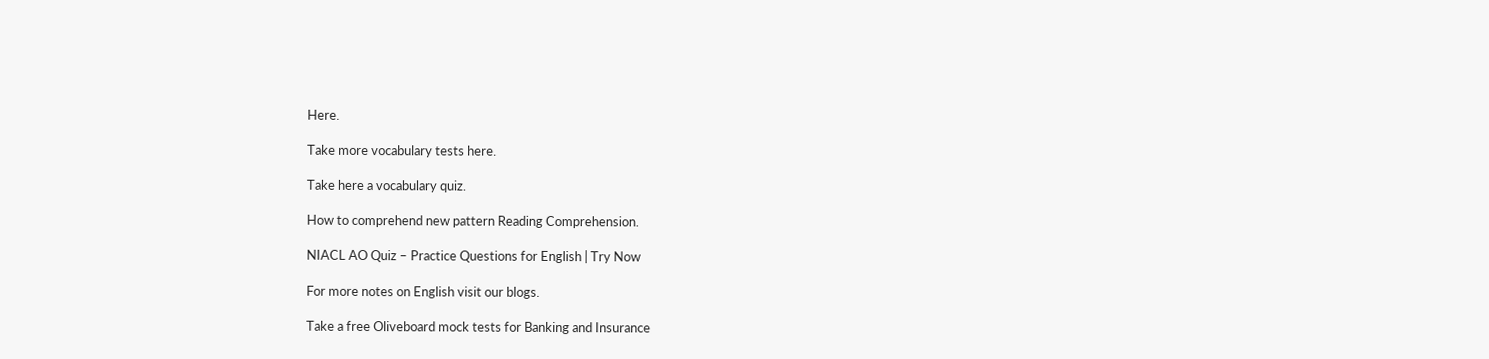Here.

Take more vocabulary tests here.

Take here a vocabulary quiz.

How to comprehend new pattern Reading Comprehension.

NIACL AO Quiz – Practice Questions for English | Try Now

For more notes on English visit our blogs.

Take a free Oliveboard mock tests for Banking and Insurance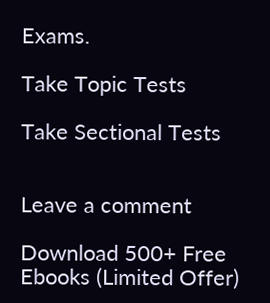Exams.

Take Topic Tests

Take Sectional Tests


Leave a comment

Download 500+ Free Ebooks (Limited Offer)